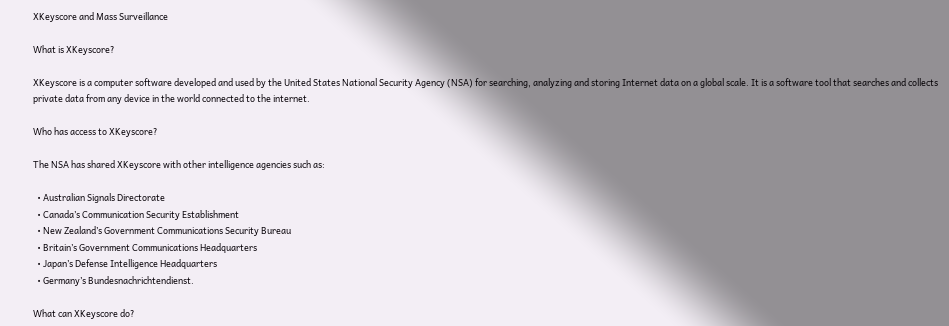XKeyscore and Mass Surveillance

What is XKeyscore?

XKeyscore is a computer software developed and used by the United States National Security Agency (NSA) for searching, analyzing and storing Internet data on a global scale. It is a software tool that searches and collects private data from any device in the world connected to the internet.

Who has access to XKeyscore?

The NSA has shared XKeyscore with other intelligence agencies such as:

  • Australian Signals Directorate
  • Canada’s Communication Security Establishment
  • New Zealand’s Government Communications Security Bureau
  • Britain’s Government Communications Headquarters
  • Japan’s Defense Intelligence Headquarters
  • Germany’s Bundesnachrichtendienst.

What can XKeyscore do?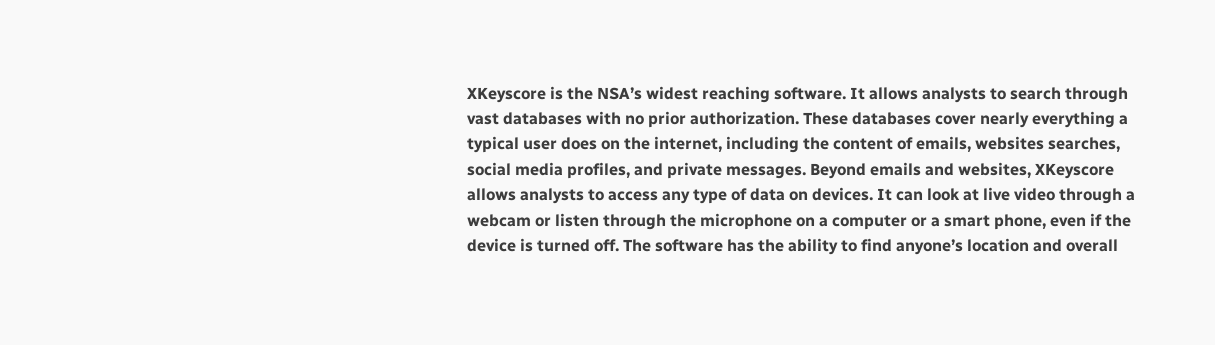XKeyscore is the NSA’s widest reaching software. It allows analysts to search through vast databases with no prior authorization. These databases cover nearly everything a typical user does on the internet, including the content of emails, websites searches, social media profiles, and private messages. Beyond emails and websites, XKeyscore allows analysts to access any type of data on devices. It can look at live video through a webcam or listen through the microphone on a computer or a smart phone, even if the device is turned off. The software has the ability to find anyone’s location and overall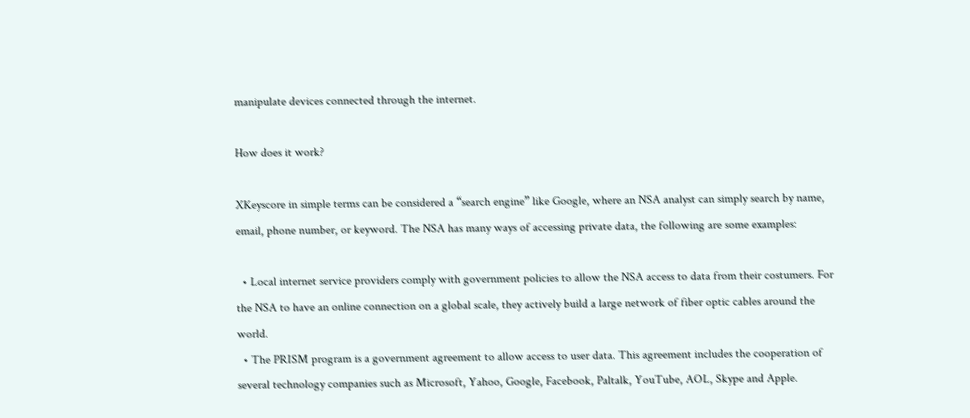manipulate devices connected through the internet.

How does it work?

XKeyscore in simple terms can be considered a “search engine” like Google, where an NSA analyst can simply search by name, email, phone number, or keyword. The NSA has many ways of accessing private data, the following are some examples:

  • Local internet service providers comply with government policies to allow the NSA access to data from their costumers. For the NSA to have an online connection on a global scale, they actively build a large network of fiber optic cables around the world.
  • The PRISM program is a government agreement to allow access to user data. This agreement includes the cooperation of several technology companies such as Microsoft, Yahoo, Google, Facebook, Paltalk, YouTube, AOL, Skype and Apple.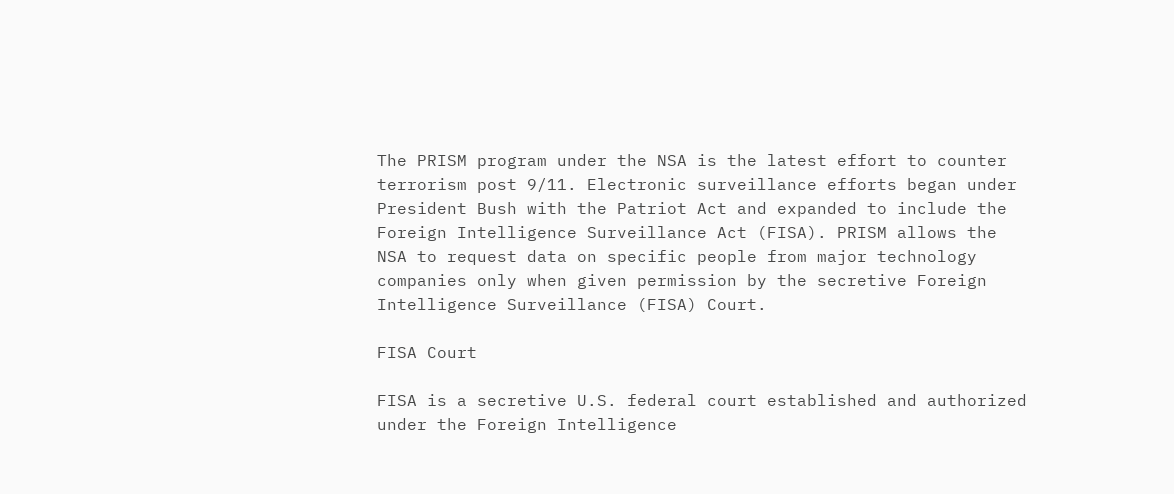The PRISM program under the NSA is the latest effort to counter terrorism post 9/11. Electronic surveillance efforts began under President Bush with the Patriot Act and expanded to include the Foreign Intelligence Surveillance Act (FISA). PRISM allows the NSA to request data on specific people from major technology companies only when given permission by the secretive Foreign Intelligence Surveillance (FISA) Court.

FISA Court

FISA is a secretive U.S. federal court established and authorized under the Foreign Intelligence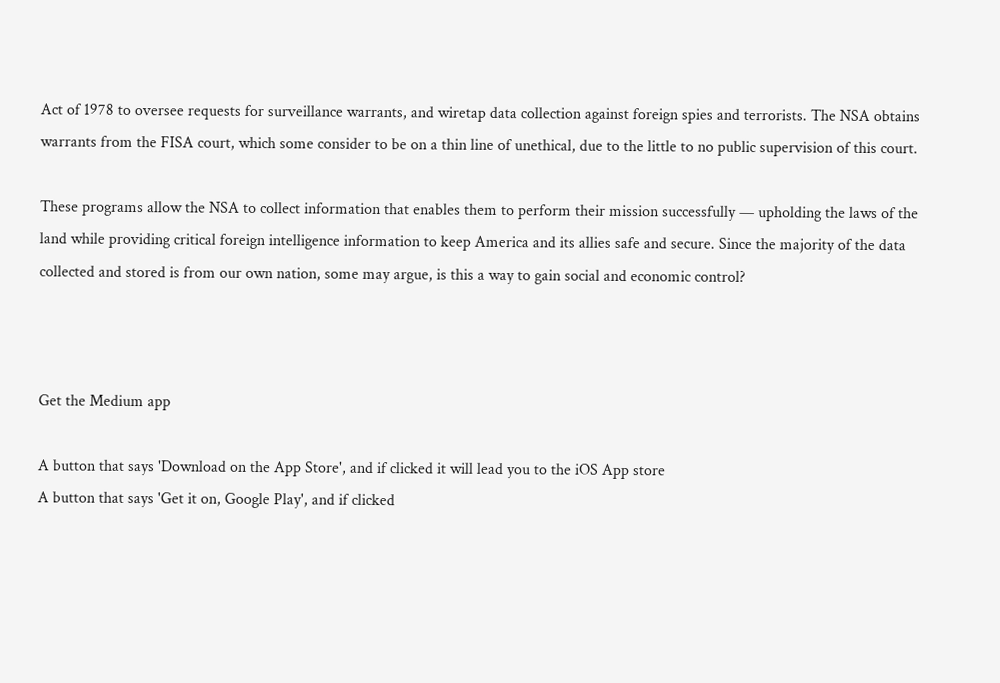Act of 1978 to oversee requests for surveillance warrants, and wiretap data collection against foreign spies and terrorists. The NSA obtains warrants from the FISA court, which some consider to be on a thin line of unethical, due to the little to no public supervision of this court.

These programs allow the NSA to collect information that enables them to perform their mission successfully — upholding the laws of the land while providing critical foreign intelligence information to keep America and its allies safe and secure. Since the majority of the data collected and stored is from our own nation, some may argue, is this a way to gain social and economic control?



Get the Medium app

A button that says 'Download on the App Store', and if clicked it will lead you to the iOS App store
A button that says 'Get it on, Google Play', and if clicked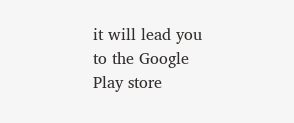it will lead you to the Google Play store